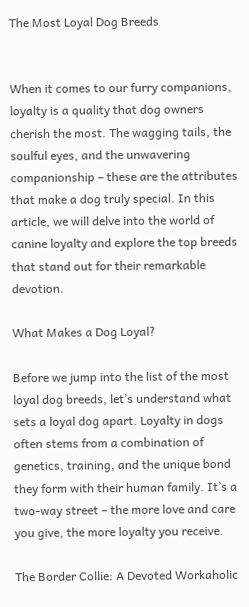The Most Loyal Dog Breeds


When it comes to our furry companions, loyalty is a quality that dog owners cherish the most. The wagging tails, the soulful eyes, and the unwavering companionship – these are the attributes that make a dog truly special. In this article, we will delve into the world of canine loyalty and explore the top breeds that stand out for their remarkable devotion.

What Makes a Dog Loyal?

Before we jump into the list of the most loyal dog breeds, let’s understand what sets a loyal dog apart. Loyalty in dogs often stems from a combination of genetics, training, and the unique bond they form with their human family. It’s a two-way street – the more love and care you give, the more loyalty you receive.

The Border Collie: A Devoted Workaholic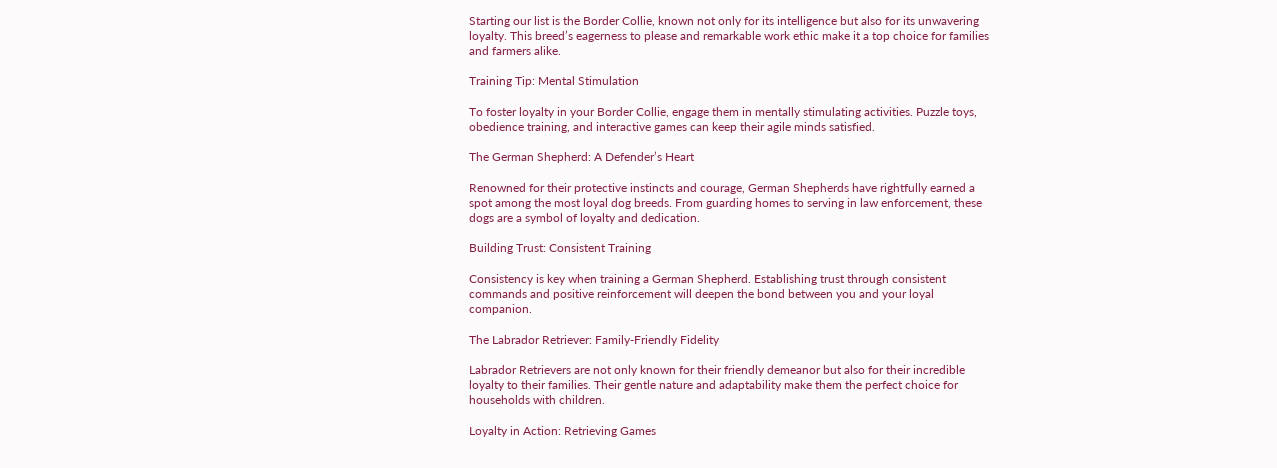Starting our list is the Border Collie, known not only for its intelligence but also for its unwavering loyalty. This breed’s eagerness to please and remarkable work ethic make it a top choice for families and farmers alike.

Training Tip: Mental Stimulation

To foster loyalty in your Border Collie, engage them in mentally stimulating activities. Puzzle toys, obedience training, and interactive games can keep their agile minds satisfied.

The German Shepherd: A Defender’s Heart

Renowned for their protective instincts and courage, German Shepherds have rightfully earned a spot among the most loyal dog breeds. From guarding homes to serving in law enforcement, these dogs are a symbol of loyalty and dedication.

Building Trust: Consistent Training

Consistency is key when training a German Shepherd. Establishing trust through consistent commands and positive reinforcement will deepen the bond between you and your loyal companion.

The Labrador Retriever: Family-Friendly Fidelity

Labrador Retrievers are not only known for their friendly demeanor but also for their incredible loyalty to their families. Their gentle nature and adaptability make them the perfect choice for households with children.

Loyalty in Action: Retrieving Games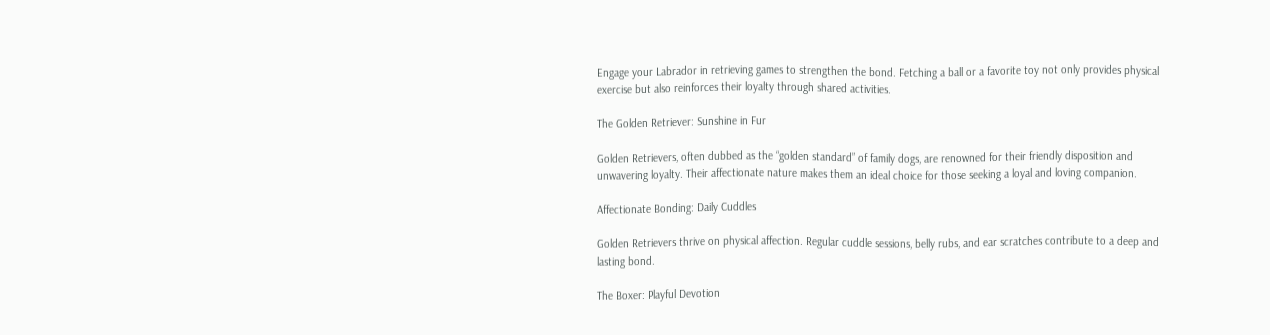Engage your Labrador in retrieving games to strengthen the bond. Fetching a ball or a favorite toy not only provides physical exercise but also reinforces their loyalty through shared activities.

The Golden Retriever: Sunshine in Fur

Golden Retrievers, often dubbed as the “golden standard” of family dogs, are renowned for their friendly disposition and unwavering loyalty. Their affectionate nature makes them an ideal choice for those seeking a loyal and loving companion.

Affectionate Bonding: Daily Cuddles

Golden Retrievers thrive on physical affection. Regular cuddle sessions, belly rubs, and ear scratches contribute to a deep and lasting bond.

The Boxer: Playful Devotion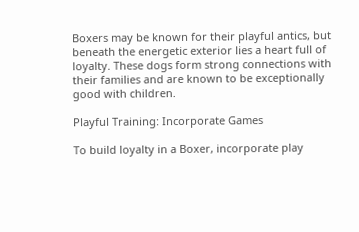Boxers may be known for their playful antics, but beneath the energetic exterior lies a heart full of loyalty. These dogs form strong connections with their families and are known to be exceptionally good with children.

Playful Training: Incorporate Games

To build loyalty in a Boxer, incorporate play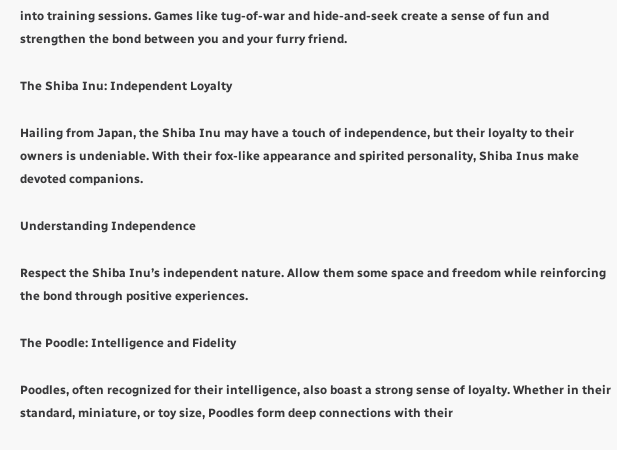into training sessions. Games like tug-of-war and hide-and-seek create a sense of fun and strengthen the bond between you and your furry friend.

The Shiba Inu: Independent Loyalty

Hailing from Japan, the Shiba Inu may have a touch of independence, but their loyalty to their owners is undeniable. With their fox-like appearance and spirited personality, Shiba Inus make devoted companions.

Understanding Independence

Respect the Shiba Inu’s independent nature. Allow them some space and freedom while reinforcing the bond through positive experiences.

The Poodle: Intelligence and Fidelity

Poodles, often recognized for their intelligence, also boast a strong sense of loyalty. Whether in their standard, miniature, or toy size, Poodles form deep connections with their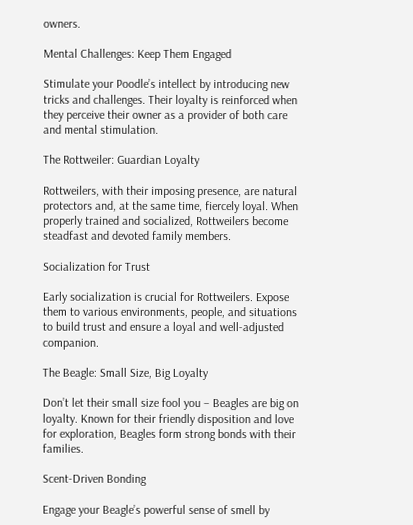owners.

Mental Challenges: Keep Them Engaged

Stimulate your Poodle’s intellect by introducing new tricks and challenges. Their loyalty is reinforced when they perceive their owner as a provider of both care and mental stimulation.

The Rottweiler: Guardian Loyalty

Rottweilers, with their imposing presence, are natural protectors and, at the same time, fiercely loyal. When properly trained and socialized, Rottweilers become steadfast and devoted family members.

Socialization for Trust

Early socialization is crucial for Rottweilers. Expose them to various environments, people, and situations to build trust and ensure a loyal and well-adjusted companion.

The Beagle: Small Size, Big Loyalty

Don’t let their small size fool you – Beagles are big on loyalty. Known for their friendly disposition and love for exploration, Beagles form strong bonds with their families.

Scent-Driven Bonding

Engage your Beagle’s powerful sense of smell by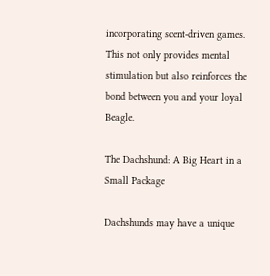incorporating scent-driven games. This not only provides mental stimulation but also reinforces the bond between you and your loyal Beagle.

The Dachshund: A Big Heart in a Small Package

Dachshunds may have a unique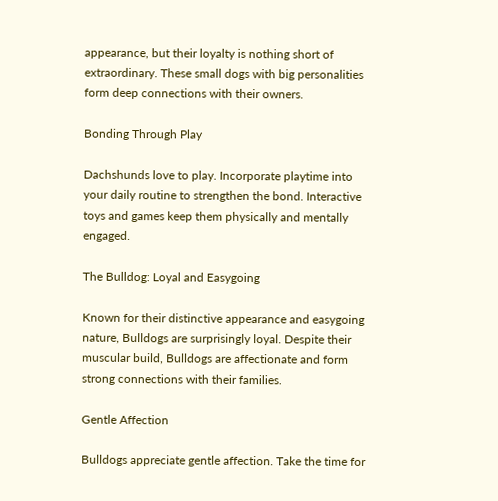appearance, but their loyalty is nothing short of extraordinary. These small dogs with big personalities form deep connections with their owners.

Bonding Through Play

Dachshunds love to play. Incorporate playtime into your daily routine to strengthen the bond. Interactive toys and games keep them physically and mentally engaged.

The Bulldog: Loyal and Easygoing

Known for their distinctive appearance and easygoing nature, Bulldogs are surprisingly loyal. Despite their muscular build, Bulldogs are affectionate and form strong connections with their families.

Gentle Affection

Bulldogs appreciate gentle affection. Take the time for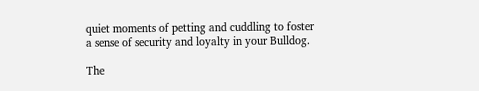quiet moments of petting and cuddling to foster a sense of security and loyalty in your Bulldog.

The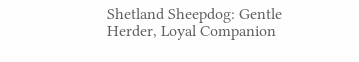Shetland Sheepdog: Gentle Herder, Loyal Companion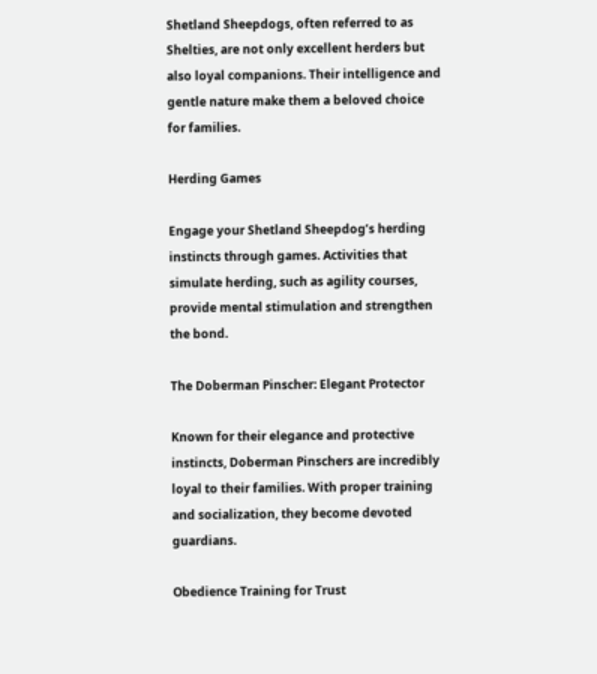Shetland Sheepdogs, often referred to as Shelties, are not only excellent herders but also loyal companions. Their intelligence and gentle nature make them a beloved choice for families.

Herding Games

Engage your Shetland Sheepdog’s herding instincts through games. Activities that simulate herding, such as agility courses, provide mental stimulation and strengthen the bond.

The Doberman Pinscher: Elegant Protector

Known for their elegance and protective instincts, Doberman Pinschers are incredibly loyal to their families. With proper training and socialization, they become devoted guardians.

Obedience Training for Trust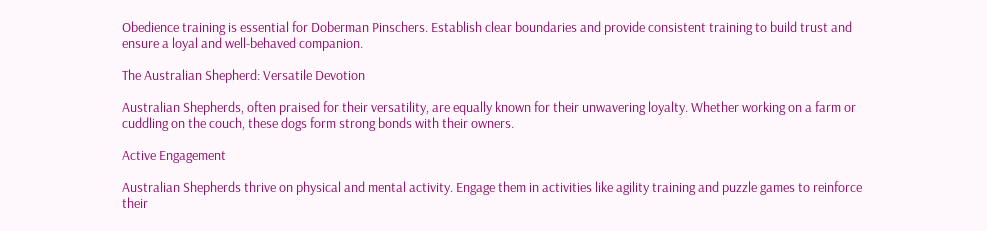Obedience training is essential for Doberman Pinschers. Establish clear boundaries and provide consistent training to build trust and ensure a loyal and well-behaved companion.

The Australian Shepherd: Versatile Devotion

Australian Shepherds, often praised for their versatility, are equally known for their unwavering loyalty. Whether working on a farm or cuddling on the couch, these dogs form strong bonds with their owners.

Active Engagement

Australian Shepherds thrive on physical and mental activity. Engage them in activities like agility training and puzzle games to reinforce their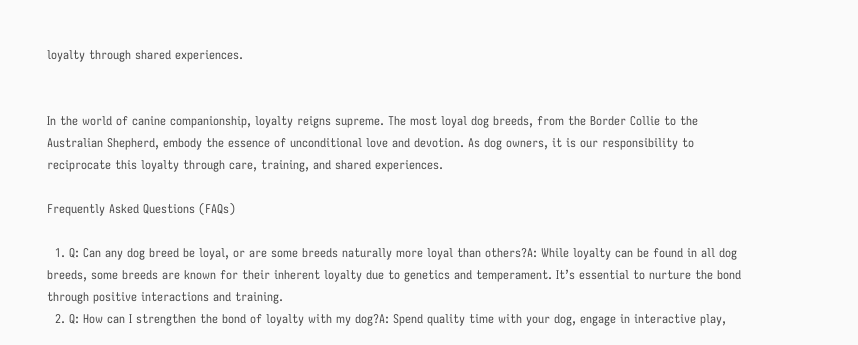loyalty through shared experiences.


In the world of canine companionship, loyalty reigns supreme. The most loyal dog breeds, from the Border Collie to the Australian Shepherd, embody the essence of unconditional love and devotion. As dog owners, it is our responsibility to reciprocate this loyalty through care, training, and shared experiences.

Frequently Asked Questions (FAQs)

  1. Q: Can any dog breed be loyal, or are some breeds naturally more loyal than others?A: While loyalty can be found in all dog breeds, some breeds are known for their inherent loyalty due to genetics and temperament. It’s essential to nurture the bond through positive interactions and training.
  2. Q: How can I strengthen the bond of loyalty with my dog?A: Spend quality time with your dog, engage in interactive play,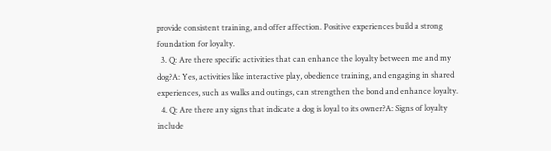provide consistent training, and offer affection. Positive experiences build a strong foundation for loyalty.
  3. Q: Are there specific activities that can enhance the loyalty between me and my dog?A: Yes, activities like interactive play, obedience training, and engaging in shared experiences, such as walks and outings, can strengthen the bond and enhance loyalty.
  4. Q: Are there any signs that indicate a dog is loyal to its owner?A: Signs of loyalty include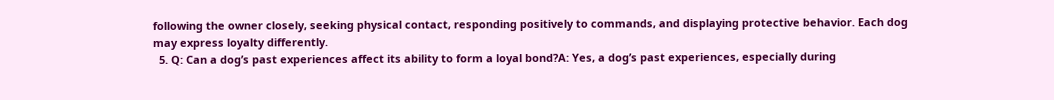following the owner closely, seeking physical contact, responding positively to commands, and displaying protective behavior. Each dog may express loyalty differently.
  5. Q: Can a dog’s past experiences affect its ability to form a loyal bond?A: Yes, a dog’s past experiences, especially during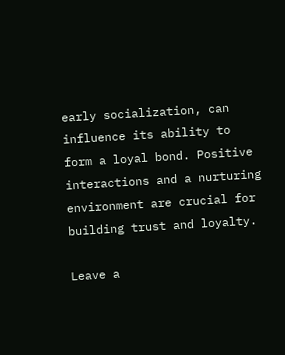early socialization, can influence its ability to form a loyal bond. Positive interactions and a nurturing environment are crucial for building trust and loyalty.

Leave a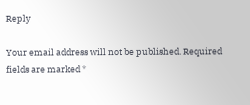Reply

Your email address will not be published. Required fields are marked *